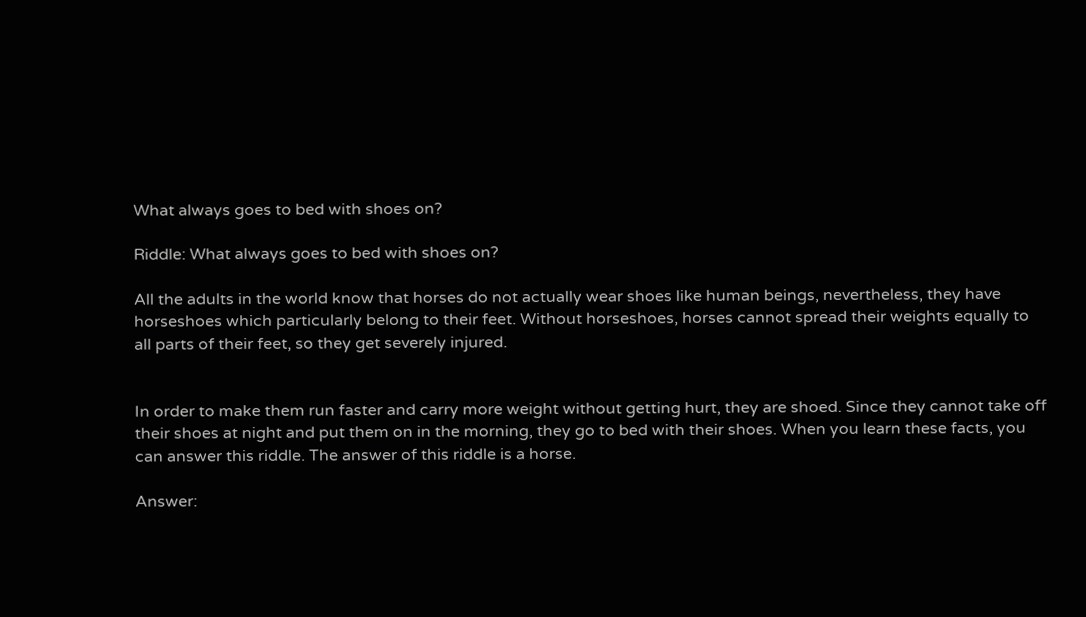What always goes to bed with shoes on?

Riddle: What always goes to bed with shoes on?

All the adults in the world know that horses do not actually wear shoes like human beings, nevertheless, they have horseshoes which particularly belong to their feet. Without horseshoes, horses cannot spread their weights equally to all parts of their feet, so they get severely injured.


In order to make them run faster and carry more weight without getting hurt, they are shoed. Since they cannot take off their shoes at night and put them on in the morning, they go to bed with their shoes. When you learn these facts, you can answer this riddle. The answer of this riddle is a horse.

Answer: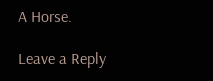A Horse.

Leave a Reply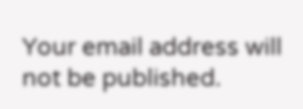Your email address will not be published.